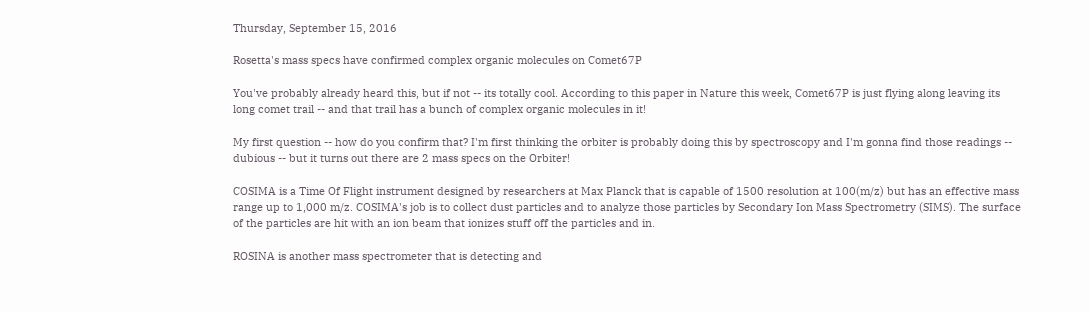Thursday, September 15, 2016

Rosetta's mass specs have confirmed complex organic molecules on Comet67P

You've probably already heard this, but if not -- its totally cool. According to this paper in Nature this week, Comet67P is just flying along leaving its long comet trail -- and that trail has a bunch of complex organic molecules in it!

My first question -- how do you confirm that? I'm first thinking the orbiter is probably doing this by spectroscopy and I'm gonna find those readings -- dubious -- but it turns out there are 2 mass specs on the Orbiter!

COSIMA is a Time Of Flight instrument designed by researchers at Max Planck that is capable of 1500 resolution at 100(m/z) but has an effective mass range up to 1,000 m/z. COSIMA's job is to collect dust particles and to analyze those particles by Secondary Ion Mass Spectrometry (SIMS). The surface of the particles are hit with an ion beam that ionizes stuff off the particles and in.

ROSINA is another mass spectrometer that is detecting and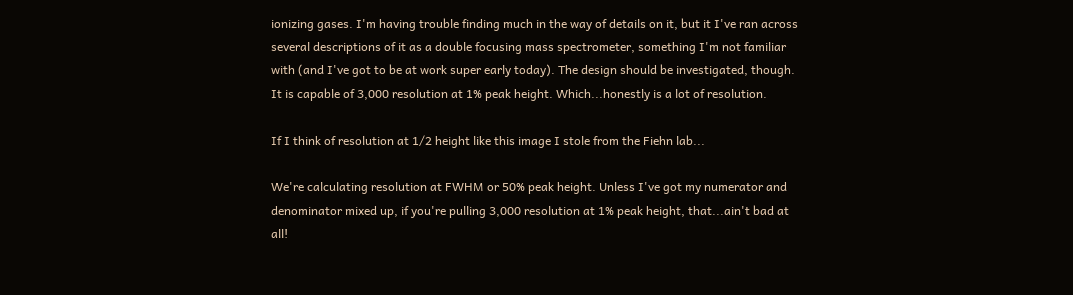ionizing gases. I'm having trouble finding much in the way of details on it, but it I've ran across several descriptions of it as a double focusing mass spectrometer, something I'm not familiar with (and I've got to be at work super early today). The design should be investigated, though. It is capable of 3,000 resolution at 1% peak height. Which...honestly is a lot of resolution.

If I think of resolution at 1/2 height like this image I stole from the Fiehn lab...

We're calculating resolution at FWHM or 50% peak height. Unless I've got my numerator and denominator mixed up, if you're pulling 3,000 resolution at 1% peak height, that...ain't bad at all!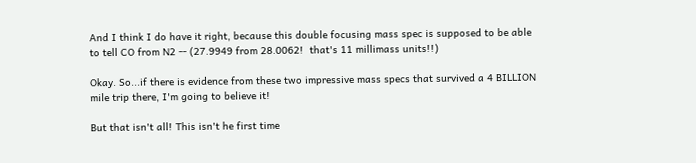And I think I do have it right, because this double focusing mass spec is supposed to be able to tell CO from N2 -- (27.9949 from 28.0062!  that's 11 millimass units!!)

Okay. So...if there is evidence from these two impressive mass specs that survived a 4 BILLION mile trip there, I'm going to believe it!

But that isn't all! This isn't he first time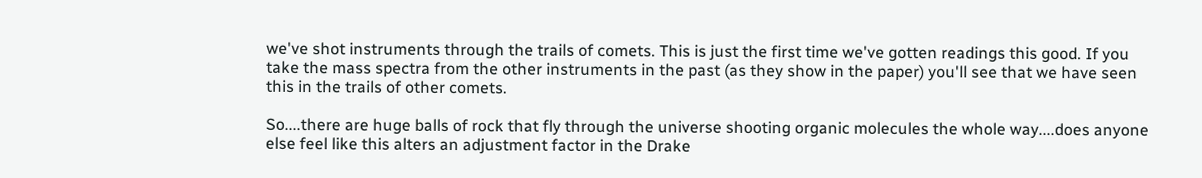we've shot instruments through the trails of comets. This is just the first time we've gotten readings this good. If you take the mass spectra from the other instruments in the past (as they show in the paper) you'll see that we have seen this in the trails of other comets.

So....there are huge balls of rock that fly through the universe shooting organic molecules the whole way....does anyone else feel like this alters an adjustment factor in the Drake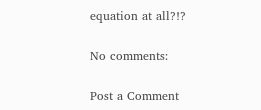equation at all?!?

No comments:

Post a Comment